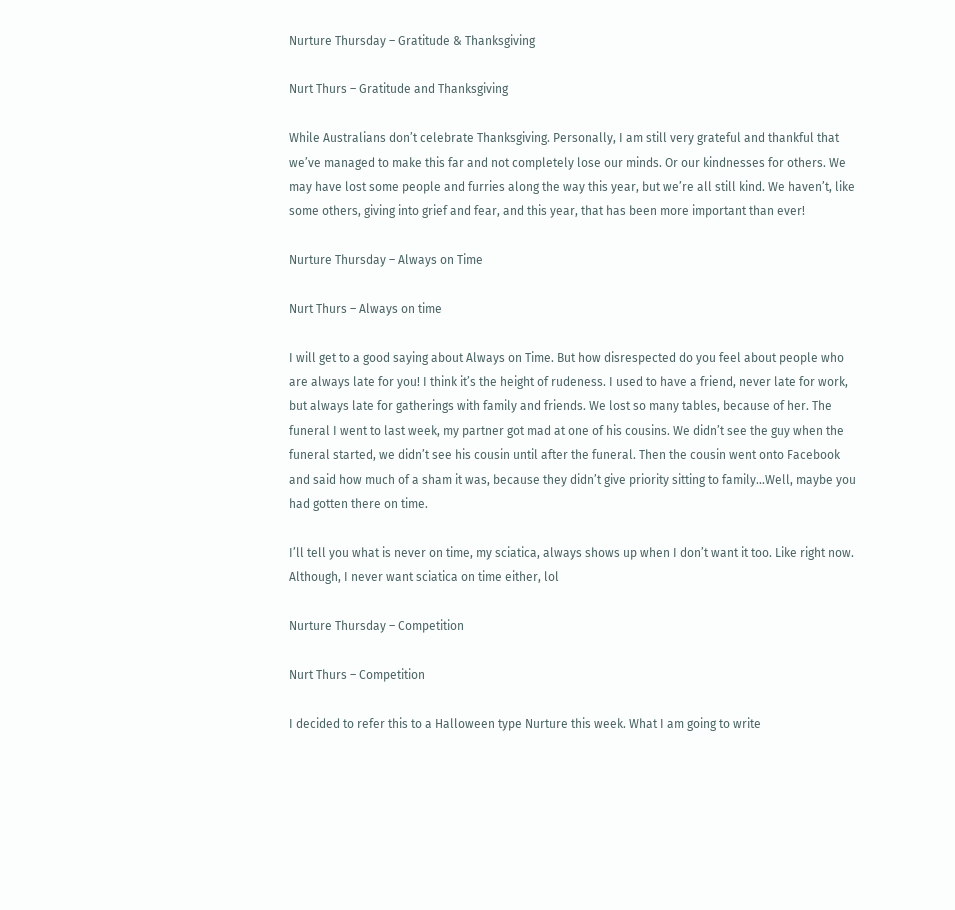Nurture Thursday – Gratitude & Thanksgiving

Nurt Thurs – Gratitude and Thanksgiving

While Australians don’t celebrate Thanksgiving. Personally, I am still very grateful and thankful that we’ve managed to make this far and not completely lose our minds. Or our kindnesses for others. We may have lost some people and furries along the way this year, but we’re all still kind. We haven’t, like some others, giving into grief and fear, and this year, that has been more important than ever!

Nurture Thursday – Always on Time

Nurt Thurs – Always on time

I will get to a good saying about Always on Time. But how disrespected do you feel about people who are always late for you! I think it’s the height of rudeness. I used to have a friend, never late for work, but always late for gatherings with family and friends. We lost so many tables, because of her. The funeral I went to last week, my partner got mad at one of his cousins. We didn’t see the guy when the funeral started, we didn’t see his cousin until after the funeral. Then the cousin went onto Facebook and said how much of a sham it was, because they didn’t give priority sitting to family…Well, maybe you had gotten there on time.

I’ll tell you what is never on time, my sciatica, always shows up when I don’t want it too. Like right now. Although, I never want sciatica on time either, lol

Nurture Thursday – Competition

Nurt Thurs – Competition

I decided to refer this to a Halloween type Nurture this week. What I am going to write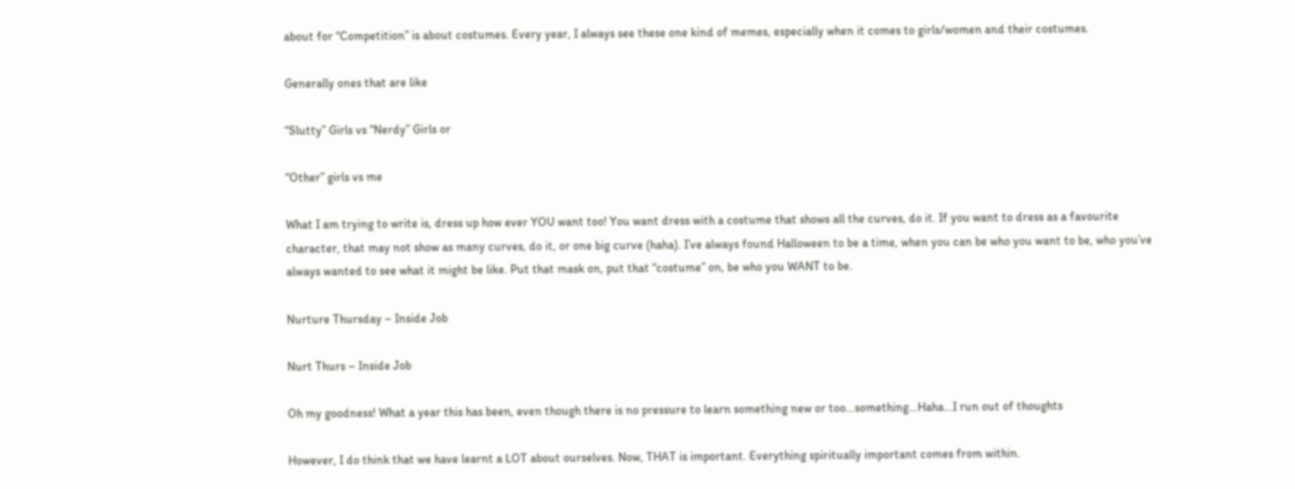about for “Competition” is about costumes. Every year, I always see these one kind of memes, especially when it comes to girls/women and their costumes.

Generally ones that are like

“Slutty” Girls vs “Nerdy” Girls or

“Other” girls vs me

What I am trying to write is, dress up how ever YOU want too! You want dress with a costume that shows all the curves, do it. If you want to dress as a favourite character, that may not show as many curves, do it, or one big curve (haha). I’ve always found Halloween to be a time, when you can be who you want to be, who you’ve always wanted to see what it might be like. Put that mask on, put that “costume” on, be who you WANT to be.

Nurture Thursday – Inside Job

Nurt Thurs – Inside Job

Oh my goodness! What a year this has been, even though there is no pressure to learn something new or too…something…Haha…I run out of thoughts

However, I do think that we have learnt a LOT about ourselves. Now, THAT is important. Everything spiritually important comes from within.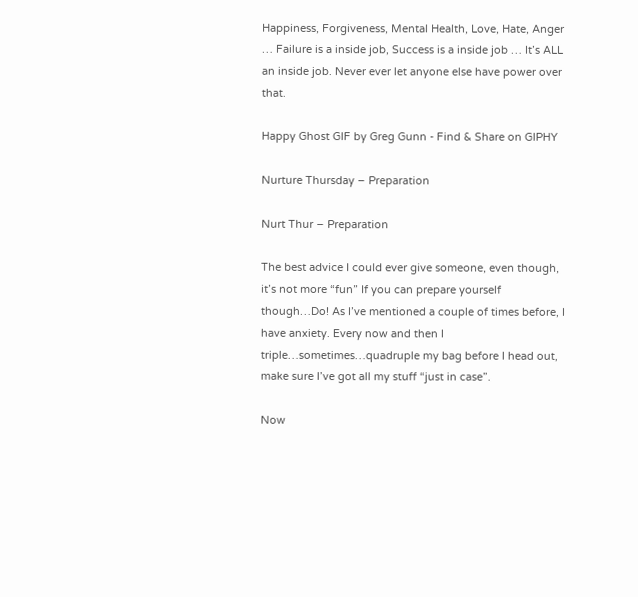Happiness, Forgiveness, Mental Health, Love, Hate, Anger … Failure is a inside job, Success is a inside job … It’s ALL an inside job. Never ever let anyone else have power over that.

Happy Ghost GIF by Greg Gunn - Find & Share on GIPHY

Nurture Thursday – Preparation

Nurt Thur – Preparation

The best advice I could ever give someone, even though, it’s not more “fun” If you can prepare yourself though…Do! As I’ve mentioned a couple of times before, I have anxiety. Every now and then I triple…sometimes…quadruple my bag before I head out, make sure I’ve got all my stuff “just in case”.

Now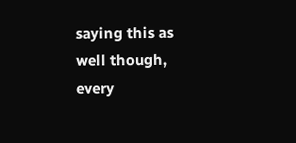saying this as well though, every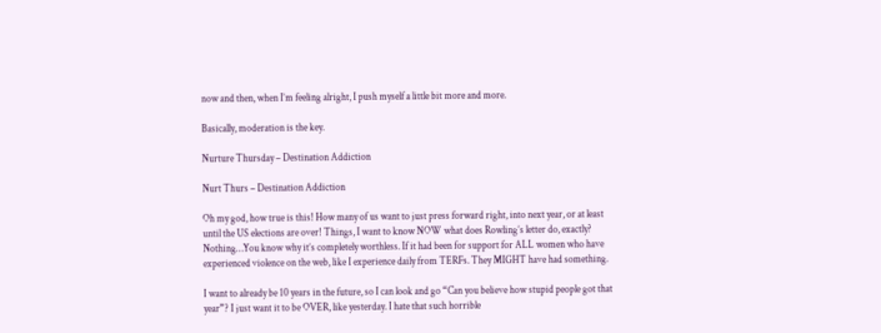now and then, when I’m feeling alright, I push myself a little bit more and more.

Basically, moderation is the key.

Nurture Thursday – Destination Addiction

Nurt Thurs – Destination Addiction

Oh my god, how true is this! How many of us want to just press forward right, into next year, or at least until the US elections are over! Things, I want to know NOW what does Rowling’s letter do, exactly? Nothing…You know why it’s completely worthless. If it had been for support for ALL women who have experienced violence on the web, like I experience daily from TERFs. They MIGHT have had something.

I want to already be 10 years in the future, so I can look and go “Can you believe how stupid people got that year”? I just want it to be OVER, like yesterday. I hate that such horrible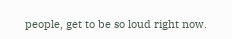people, get to be so loud right now.